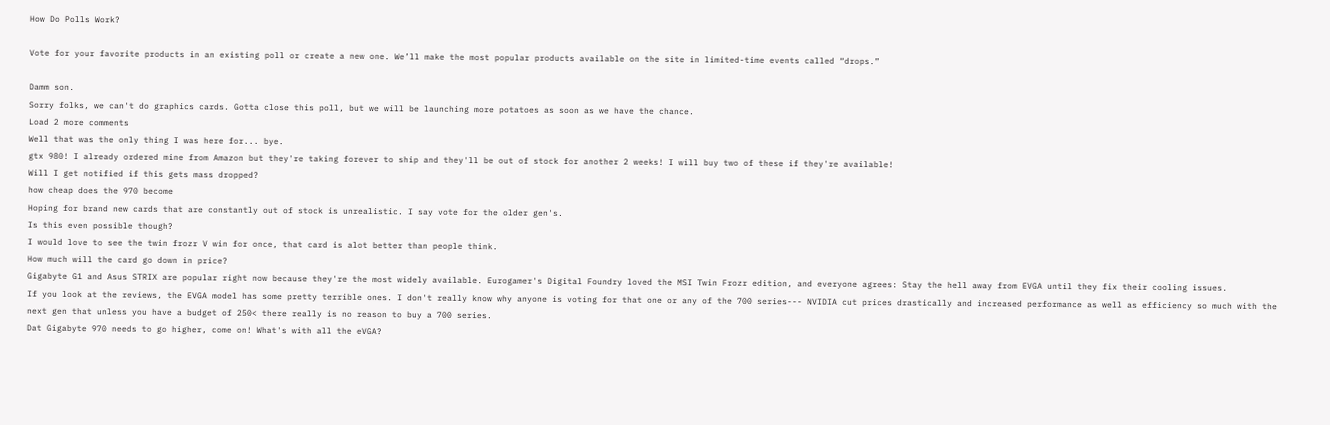How Do Polls Work?

Vote for your favorite products in an existing poll or create a new one. We’ll make the most popular products available on the site in limited-time events called “drops.”

Damm son.
Sorry folks, we can't do graphics cards. Gotta close this poll, but we will be launching more potatoes as soon as we have the chance.
Load 2 more comments
Well that was the only thing I was here for... bye.
gtx 980! I already ordered mine from Amazon but they're taking forever to ship and they'll be out of stock for another 2 weeks! I will buy two of these if they're available!
Will I get notified if this gets mass dropped?
how cheap does the 970 become
Hoping for brand new cards that are constantly out of stock is unrealistic. I say vote for the older gen's.
Is this even possible though?
I would love to see the twin frozr V win for once, that card is alot better than people think.
How much will the card go down in price?
Gigabyte G1 and Asus STRIX are popular right now because they're the most widely available. Eurogamer's Digital Foundry loved the MSI Twin Frozr edition, and everyone agrees: Stay the hell away from EVGA until they fix their cooling issues.
If you look at the reviews, the EVGA model has some pretty terrible ones. I don't really know why anyone is voting for that one or any of the 700 series--- NVIDIA cut prices drastically and increased performance as well as efficiency so much with the next gen that unless you have a budget of 250< there really is no reason to buy a 700 series.
Dat Gigabyte 970 needs to go higher, come on! What's with all the eVGA?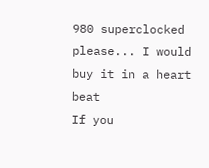980 superclocked please... I would buy it in a heart beat
If you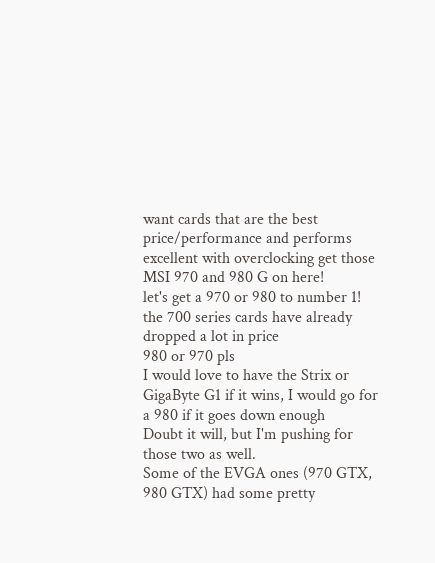want cards that are the best price/performance and performs excellent with overclocking get those MSI 970 and 980 G on here!
let's get a 970 or 980 to number 1! the 700 series cards have already dropped a lot in price
980 or 970 pls
I would love to have the Strix or GigaByte G1 if it wins, I would go for a 980 if it goes down enough
Doubt it will, but I'm pushing for those two as well.
Some of the EVGA ones (970 GTX, 980 GTX) had some pretty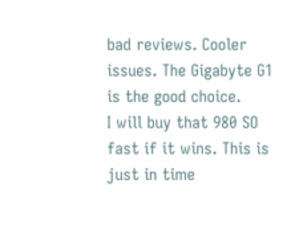bad reviews. Cooler issues. The Gigabyte G1 is the good choice.
I will buy that 980 SO fast if it wins. This is just in time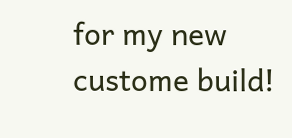for my new custome build!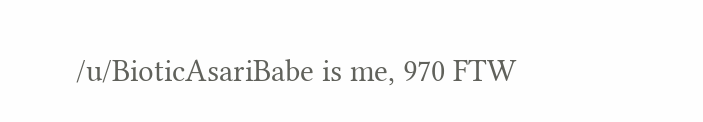/u/BioticAsariBabe is me, 970 FTW